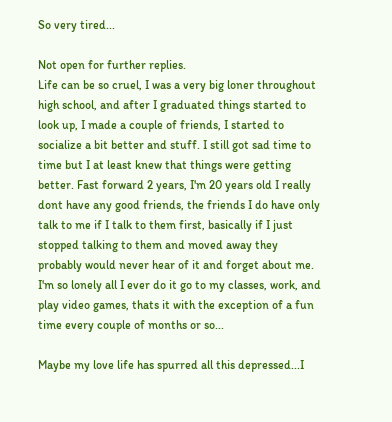So very tired...

Not open for further replies.
Life can be so cruel, I was a very big loner throughout high school, and after I graduated things started to look up, I made a couple of friends, I started to socialize a bit better and stuff. I still got sad time to time but I at least knew that things were getting better. Fast forward 2 years, I'm 20 years old I really dont have any good friends, the friends I do have only talk to me if I talk to them first, basically if I just stopped talking to them and moved away they probably would never hear of it and forget about me. I'm so lonely all I ever do it go to my classes, work, and play video games, thats it with the exception of a fun time every couple of months or so...

Maybe my love life has spurred all this depressed...I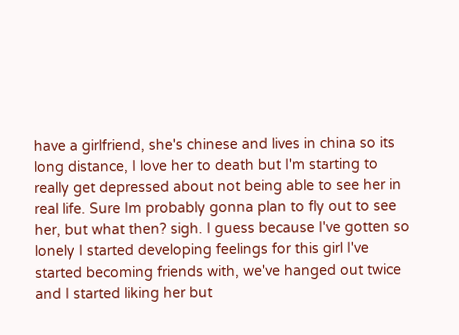have a girlfriend, she's chinese and lives in china so its long distance, I love her to death but I'm starting to really get depressed about not being able to see her in real life. Sure Im probably gonna plan to fly out to see her, but what then? sigh. I guess because I've gotten so lonely I started developing feelings for this girl I've started becoming friends with, we've hanged out twice and I started liking her but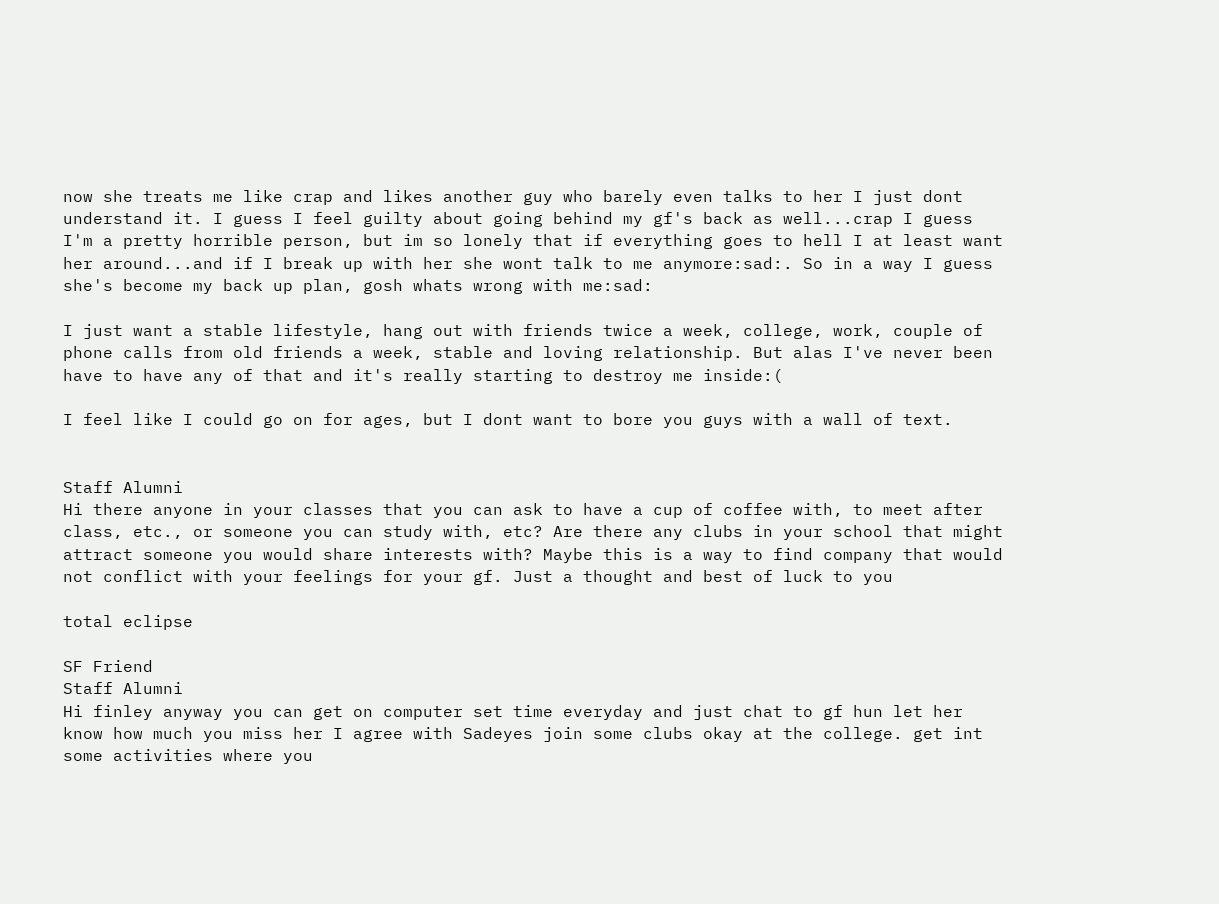now she treats me like crap and likes another guy who barely even talks to her I just dont understand it. I guess I feel guilty about going behind my gf's back as well...crap I guess I'm a pretty horrible person, but im so lonely that if everything goes to hell I at least want her around...and if I break up with her she wont talk to me anymore:sad:. So in a way I guess she's become my back up plan, gosh whats wrong with me:sad:

I just want a stable lifestyle, hang out with friends twice a week, college, work, couple of phone calls from old friends a week, stable and loving relationship. But alas I've never been have to have any of that and it's really starting to destroy me inside:(

I feel like I could go on for ages, but I dont want to bore you guys with a wall of text.


Staff Alumni
Hi there anyone in your classes that you can ask to have a cup of coffee with, to meet after class, etc., or someone you can study with, etc? Are there any clubs in your school that might attract someone you would share interests with? Maybe this is a way to find company that would not conflict with your feelings for your gf. Just a thought and best of luck to you

total eclipse

SF Friend
Staff Alumni
Hi finley anyway you can get on computer set time everyday and just chat to gf hun let her know how much you miss her I agree with Sadeyes join some clubs okay at the college. get int some activities where you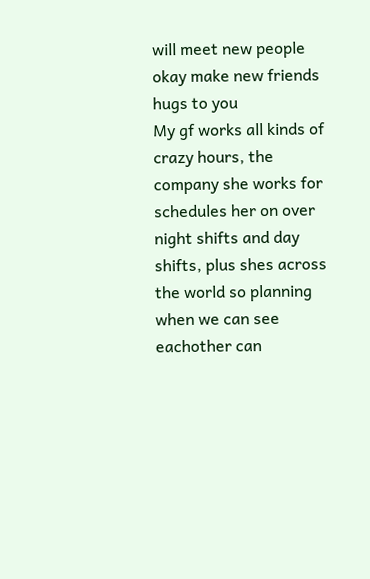will meet new people okay make new friends hugs to you
My gf works all kinds of crazy hours, the company she works for schedules her on over night shifts and day shifts, plus shes across the world so planning when we can see eachother can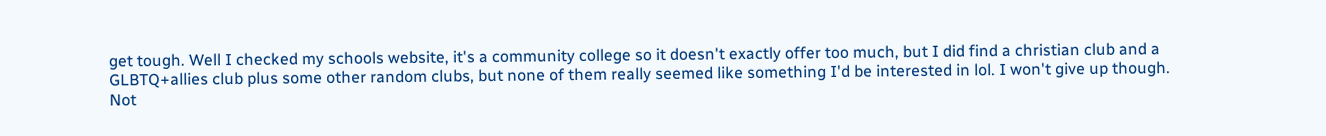get tough. Well I checked my schools website, it's a community college so it doesn't exactly offer too much, but I did find a christian club and a GLBTQ+allies club plus some other random clubs, but none of them really seemed like something I'd be interested in lol. I won't give up though.
Not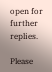open for further replies.

Please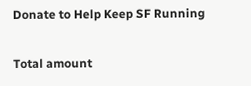Donate to Help Keep SF Running

Total amount